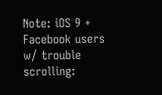Note: iOS 9 + Facebook users w/ trouble scrolling: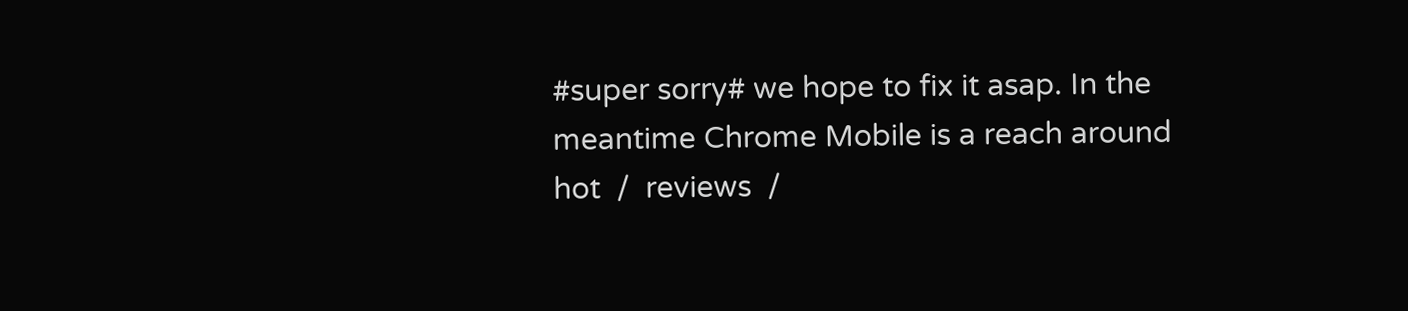#super sorry# we hope to fix it asap. In the meantime Chrome Mobile is a reach around
hot  /  reviews  /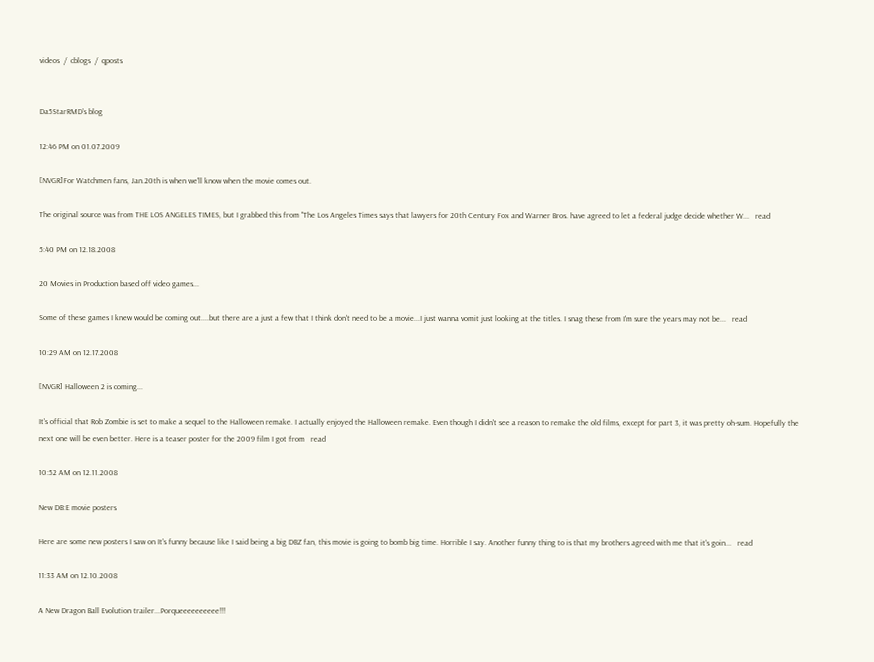videos  /  cblogs  /  qposts


Da5StarRMD's blog

12:46 PM on 01.07.2009

[NVGR]For Watchmen fans, Jan.20th is when we'll know when the movie comes out.

The original source was from THE LOS ANGELES TIMES, but I grabbed this from "The Los Angeles Times says that lawyers for 20th Century Fox and Warner Bros. have agreed to let a federal judge decide whether W...   read

5:40 PM on 12.18.2008

20 Movies in Production based off video games...

Some of these games I knew would be coming out....but there are a just a few that I think don't need to be a movie...I just wanna vomit just looking at the titles. I snag these from I'm sure the years may not be...   read

10:29 AM on 12.17.2008

[NVGR] Halloween 2 is coming...

It's official that Rob Zombie is set to make a sequel to the Halloween remake. I actually enjoyed the Halloween remake. Even though I didn't see a reason to remake the old films, except for part 3, it was pretty oh-sum. Hopefully the next one will be even better. Here is a teaser poster for the 2009 film I got from   read

10:52 AM on 12.11.2008

New DB:E movie posters

Here are some new posters I saw on It's funny because like I said being a big DBZ fan, this movie is going to bomb big time. Horrible I say. Another funny thing to is that my brothers agreed with me that it's goin...   read

11:33 AM on 12.10.2008

A New Dragon Ball Evolution trailer...Porqueeeeeeeeee!!!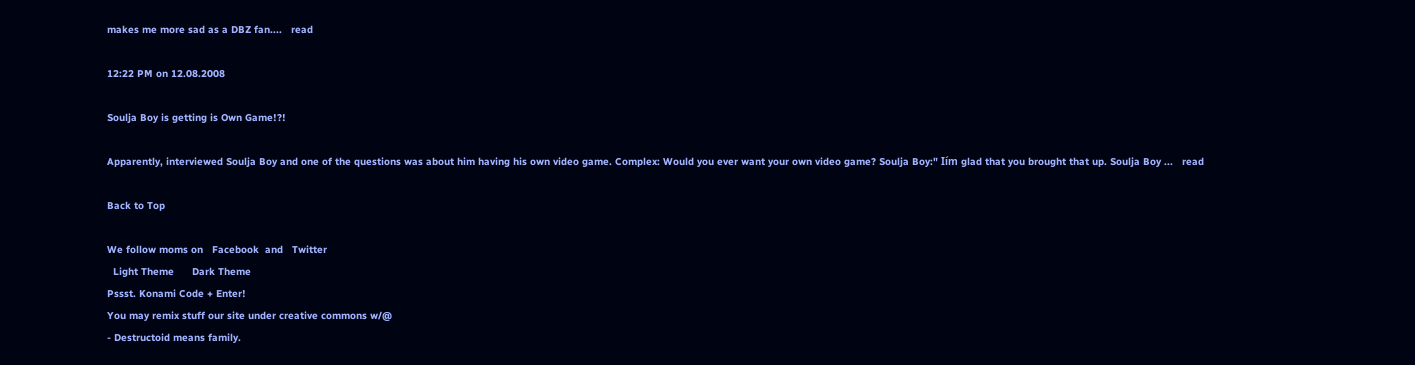makes me more sad as a DBZ fan....   read

12:22 PM on 12.08.2008

Soulja Boy is getting is Own Game!?!

Apparently, interviewed Soulja Boy and one of the questions was about him having his own video game. Complex: Would you ever want your own video game? Soulja Boy:" Iím glad that you brought that up. Soulja Boy ...   read

Back to Top

We follow moms on   Facebook  and   Twitter
  Light Theme      Dark Theme
Pssst. Konami Code + Enter!
You may remix stuff our site under creative commons w/@
- Destructoid means family.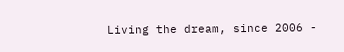Living the dream, since 2006 -